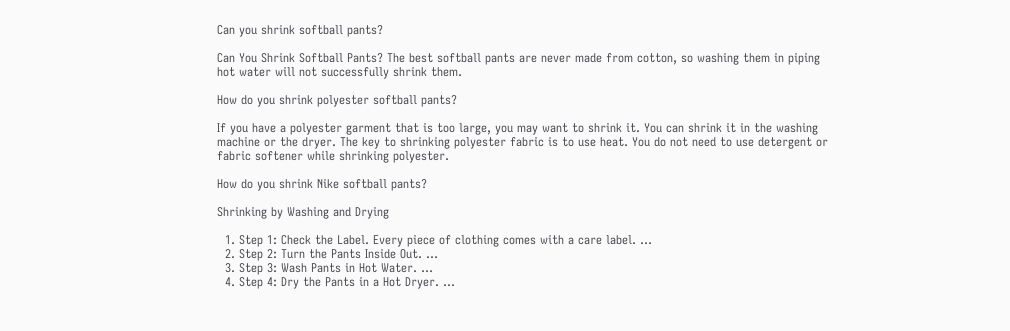Can you shrink softball pants?

Can You Shrink Softball Pants? The best softball pants are never made from cotton, so washing them in piping hot water will not successfully shrink them.

How do you shrink polyester softball pants?

If you have a polyester garment that is too large, you may want to shrink it. You can shrink it in the washing machine or the dryer. The key to shrinking polyester fabric is to use heat. You do not need to use detergent or fabric softener while shrinking polyester.

How do you shrink Nike softball pants?

Shrinking by Washing and Drying

  1. Step 1: Check the Label. Every piece of clothing comes with a care label. …
  2. Step 2: Turn the Pants Inside Out. …
  3. Step 3: Wash Pants in Hot Water. …
  4. Step 4: Dry the Pants in a Hot Dryer. …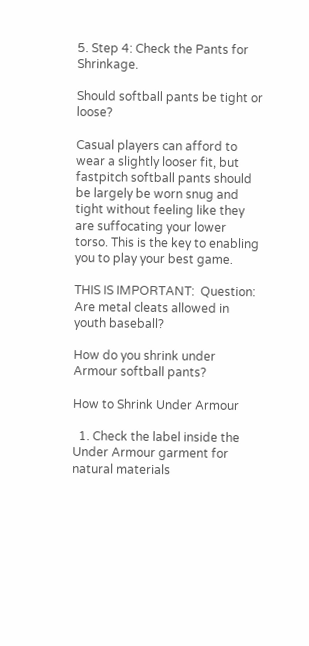5. Step 4: Check the Pants for Shrinkage.

Should softball pants be tight or loose?

Casual players can afford to wear a slightly looser fit, but fastpitch softball pants should be largely be worn snug and tight without feeling like they are suffocating your lower torso. This is the key to enabling you to play your best game.

THIS IS IMPORTANT:  Question: Are metal cleats allowed in youth baseball?

How do you shrink under Armour softball pants?

How to Shrink Under Armour

  1. Check the label inside the Under Armour garment for natural materials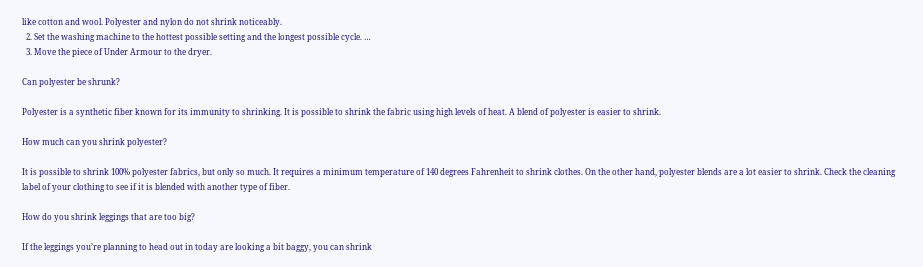like cotton and wool. Polyester and nylon do not shrink noticeably.
  2. Set the washing machine to the hottest possible setting and the longest possible cycle. …
  3. Move the piece of Under Armour to the dryer.

Can polyester be shrunk?

Polyester is a synthetic fiber known for its immunity to shrinking. It is possible to shrink the fabric using high levels of heat. A blend of polyester is easier to shrink.

How much can you shrink polyester?

It is possible to shrink 100% polyester fabrics, but only so much. It requires a minimum temperature of 140 degrees Fahrenheit to shrink clothes. On the other hand, polyester blends are a lot easier to shrink. Check the cleaning label of your clothing to see if it is blended with another type of fiber.

How do you shrink leggings that are too big?

If the leggings you’re planning to head out in today are looking a bit baggy, you can shrink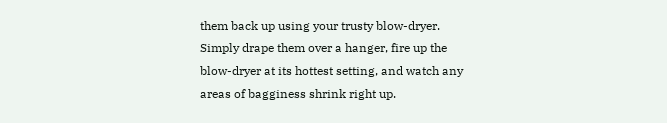them back up using your trusty blow-dryer. Simply drape them over a hanger, fire up the blow-dryer at its hottest setting, and watch any areas of bagginess shrink right up.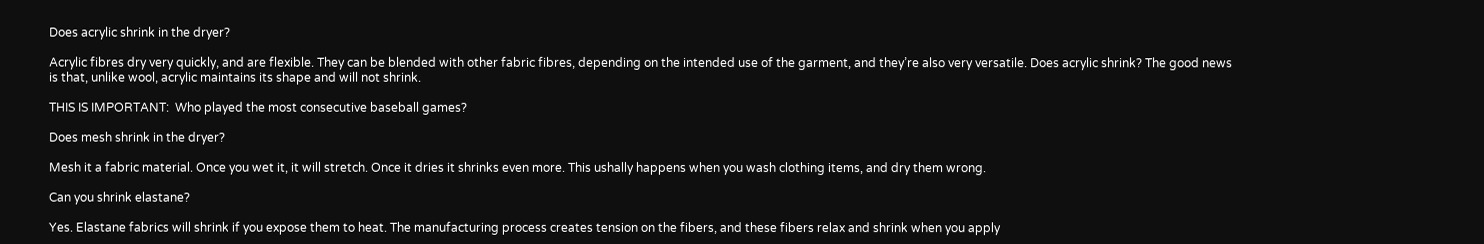Does acrylic shrink in the dryer?

Acrylic fibres dry very quickly, and are flexible. They can be blended with other fabric fibres, depending on the intended use of the garment, and they’re also very versatile. Does acrylic shrink? The good news is that, unlike wool, acrylic maintains its shape and will not shrink.

THIS IS IMPORTANT:  Who played the most consecutive baseball games?

Does mesh shrink in the dryer?

Mesh it a fabric material. Once you wet it, it will stretch. Once it dries it shrinks even more. This ushally happens when you wash clothing items, and dry them wrong.

Can you shrink elastane?

Yes. Elastane fabrics will shrink if you expose them to heat. The manufacturing process creates tension on the fibers, and these fibers relax and shrink when you apply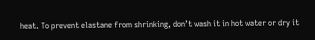heat. To prevent elastane from shrinking, don’t wash it in hot water or dry it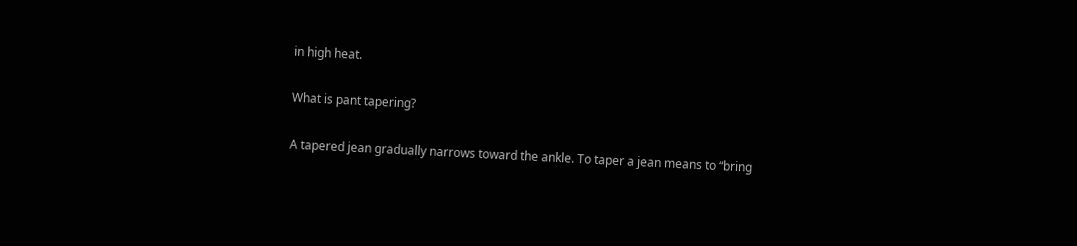in high heat.

What is pant tapering?

A tapered jean gradually narrows toward the ankle. To taper a jean means to “bring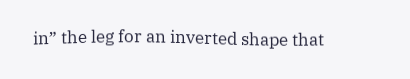in” the leg for an inverted shape that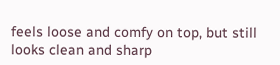feels loose and comfy on top, but still looks clean and sharp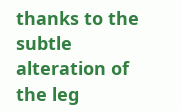thanks to the subtle alteration of the leg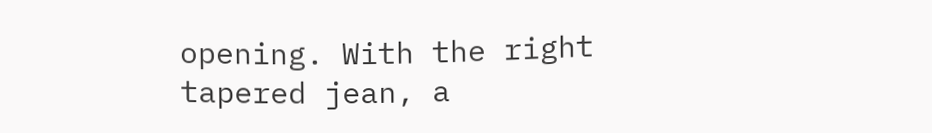opening. With the right tapered jean, a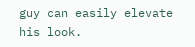guy can easily elevate his look.